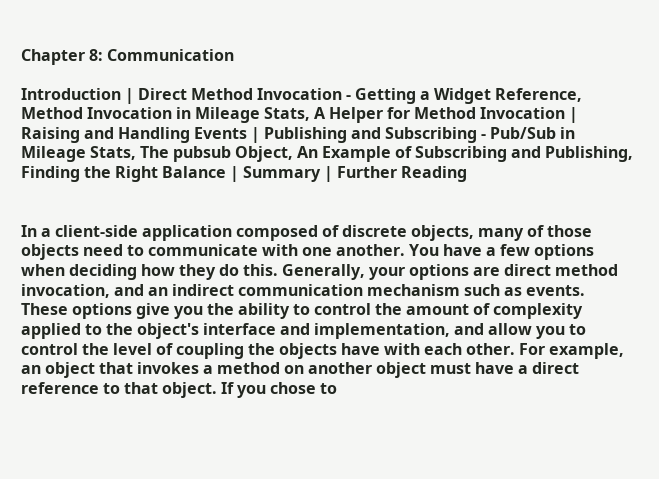Chapter 8: Communication

Introduction | Direct Method Invocation - Getting a Widget Reference, Method Invocation in Mileage Stats, A Helper for Method Invocation | Raising and Handling Events | Publishing and Subscribing - Pub/Sub in Mileage Stats, The pubsub Object, An Example of Subscribing and Publishing, Finding the Right Balance | Summary | Further Reading


In a client-side application composed of discrete objects, many of those objects need to communicate with one another. You have a few options when deciding how they do this. Generally, your options are direct method invocation, and an indirect communication mechanism such as events. These options give you the ability to control the amount of complexity applied to the object's interface and implementation, and allow you to control the level of coupling the objects have with each other. For example, an object that invokes a method on another object must have a direct reference to that object. If you chose to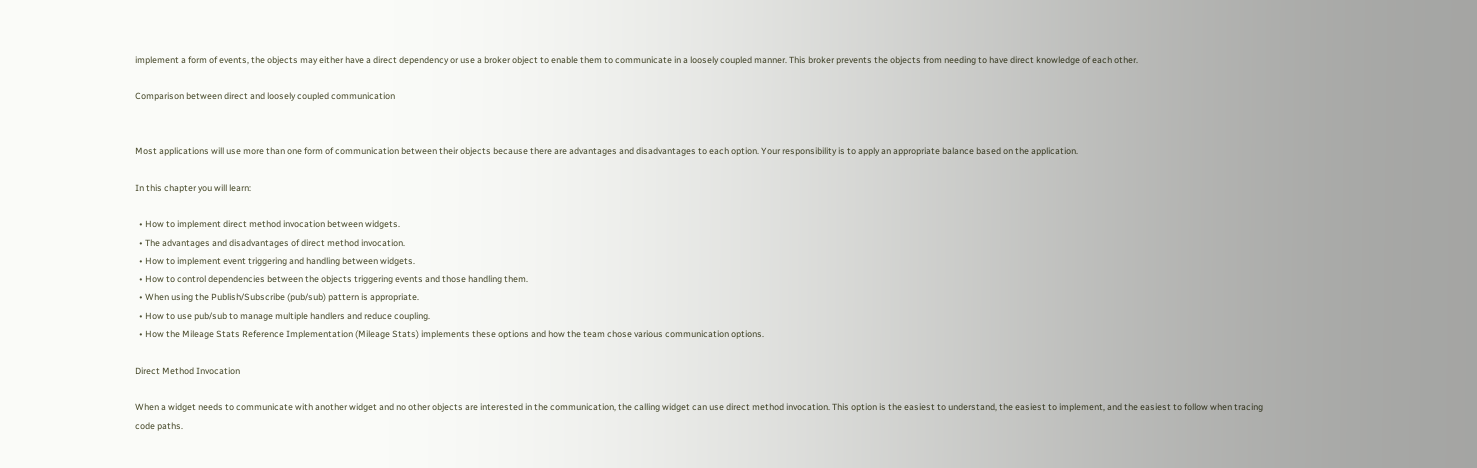implement a form of events, the objects may either have a direct dependency or use a broker object to enable them to communicate in a loosely coupled manner. This broker prevents the objects from needing to have direct knowledge of each other.

Comparison between direct and loosely coupled communication


Most applications will use more than one form of communication between their objects because there are advantages and disadvantages to each option. Your responsibility is to apply an appropriate balance based on the application.

In this chapter you will learn:

  • How to implement direct method invocation between widgets.
  • The advantages and disadvantages of direct method invocation.
  • How to implement event triggering and handling between widgets.
  • How to control dependencies between the objects triggering events and those handling them.
  • When using the Publish/Subscribe (pub/sub) pattern is appropriate.
  • How to use pub/sub to manage multiple handlers and reduce coupling.
  • How the Mileage Stats Reference Implementation (Mileage Stats) implements these options and how the team chose various communication options.

Direct Method Invocation

When a widget needs to communicate with another widget and no other objects are interested in the communication, the calling widget can use direct method invocation. This option is the easiest to understand, the easiest to implement, and the easiest to follow when tracing code paths.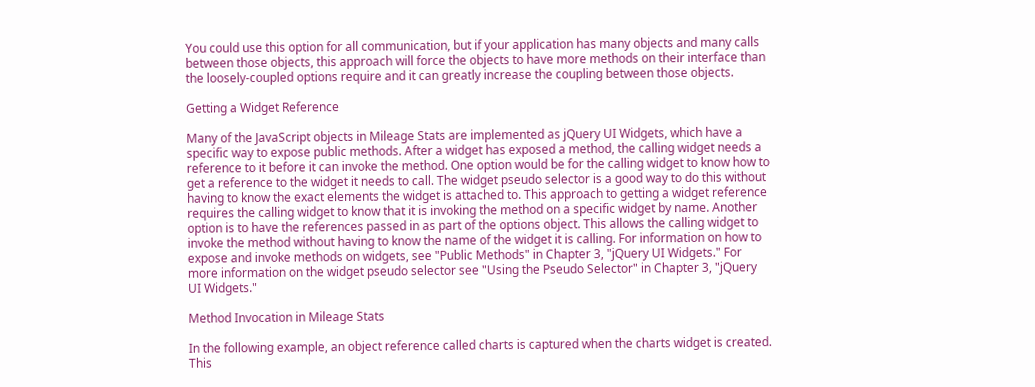You could use this option for all communication, but if your application has many objects and many calls between those objects, this approach will force the objects to have more methods on their interface than the loosely-coupled options require and it can greatly increase the coupling between those objects.

Getting a Widget Reference

Many of the JavaScript objects in Mileage Stats are implemented as jQuery UI Widgets, which have a specific way to expose public methods. After a widget has exposed a method, the calling widget needs a reference to it before it can invoke the method. One option would be for the calling widget to know how to get a reference to the widget it needs to call. The widget pseudo selector is a good way to do this without having to know the exact elements the widget is attached to. This approach to getting a widget reference requires the calling widget to know that it is invoking the method on a specific widget by name. Another option is to have the references passed in as part of the options object. This allows the calling widget to invoke the method without having to know the name of the widget it is calling. For information on how to expose and invoke methods on widgets, see "Public Methods" in Chapter 3, "jQuery UI Widgets." For more information on the widget pseudo selector see "Using the Pseudo Selector" in Chapter 3, "jQuery UI Widgets."

Method Invocation in Mileage Stats

In the following example, an object reference called charts is captured when the charts widget is created. This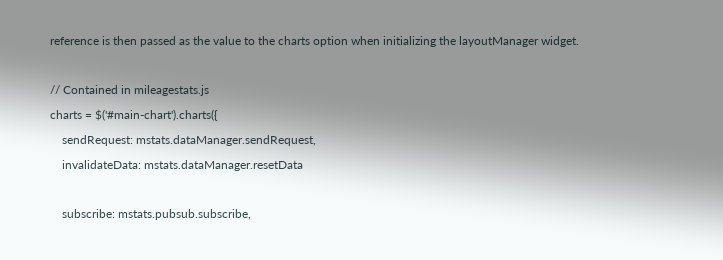reference is then passed as the value to the charts option when initializing the layoutManager widget.

// Contained in mileagestats.js
charts = $('#main-chart').charts({
    sendRequest: mstats.dataManager.sendRequest,
    invalidateData: mstats.dataManager.resetData

    subscribe: mstats.pubsub.subscribe,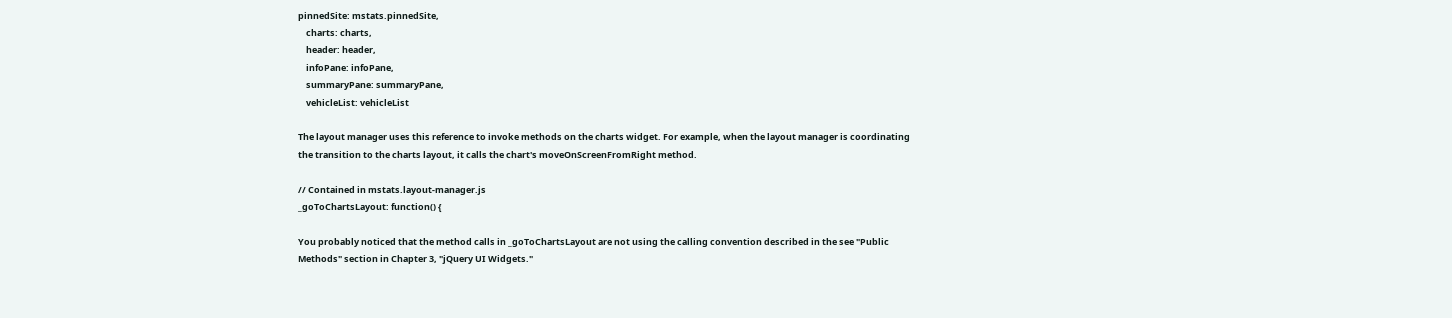pinnedSite: mstats.pinnedSite,
    charts: charts,
    header: header,
    infoPane: infoPane,
    summaryPane: summaryPane,
    vehicleList: vehicleList

The layout manager uses this reference to invoke methods on the charts widget. For example, when the layout manager is coordinating the transition to the charts layout, it calls the chart's moveOnScreenFromRight method.

// Contained in mstats.layout-manager.js
_goToChartsLayout: function() {

You probably noticed that the method calls in _goToChartsLayout are not using the calling convention described in the see "Public Methods" section in Chapter 3, "jQuery UI Widgets."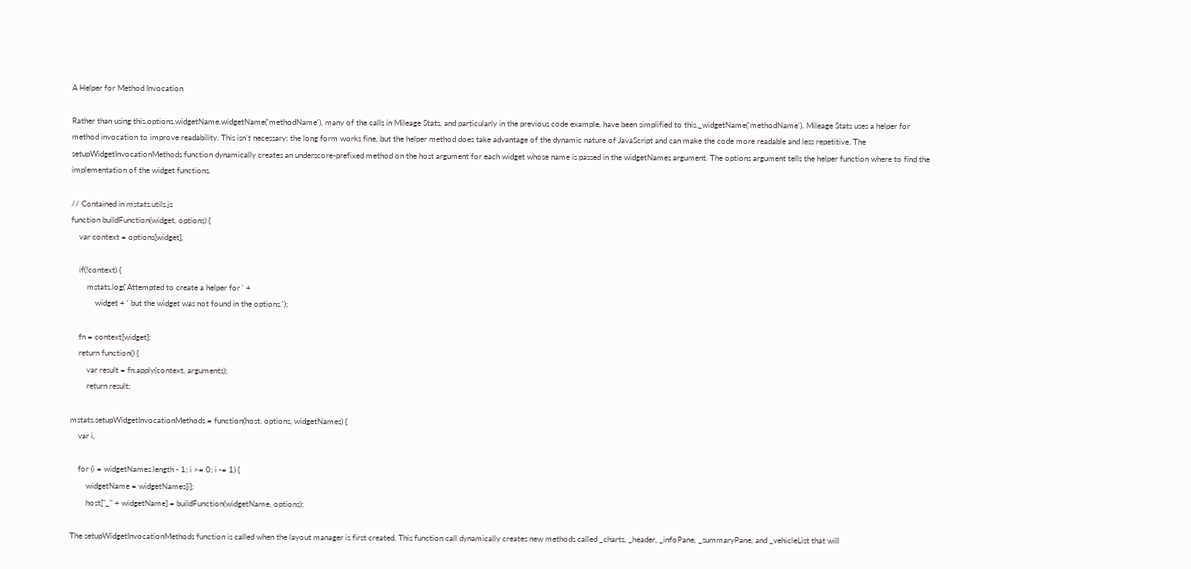A Helper for Method Invocation

Rather than using this.options.widgetName.widgetName('methodName'), many of the calls in Mileage Stats, and particularly in the previous code example, have been simplified to this._widgetName('methodName'). Mileage Stats uses a helper for method invocation to improve readability. This isn't necessary; the long form works fine, but the helper method does take advantage of the dynamic nature of JavaScript and can make the code more readable and less repetitive. The setupWidgetInvocationMethods function dynamically creates an underscore-prefixed method on the host argument for each widget whose name is passed in the widgetNames argument. The options argument tells the helper function where to find the implementation of the widget functions.

// Contained in mstats.utils.js
function buildFunction(widget, options) {
    var context = options[widget],

    if(!context) {
        mstats.log('Attempted to create a helper for ' +
            widget + ' but the widget was not found in the options.');

    fn = context[widget];
    return function() {
        var result = fn.apply(context, arguments);
        return result;

mstats.setupWidgetInvocationMethods = function(host, options, widgetNames) {
    var i,

    for (i = widgetNames.length - 1; i >= 0; i -= 1) {
        widgetName = widgetNames[i];
        host["_" + widgetName] = buildFunction(widgetName, options);

The setupWidgetInvocationMethods function is called when the layout manager is first created. This function call dynamically creates new methods called _charts, _header, _infoPane, _summaryPane, and _vehicleList that will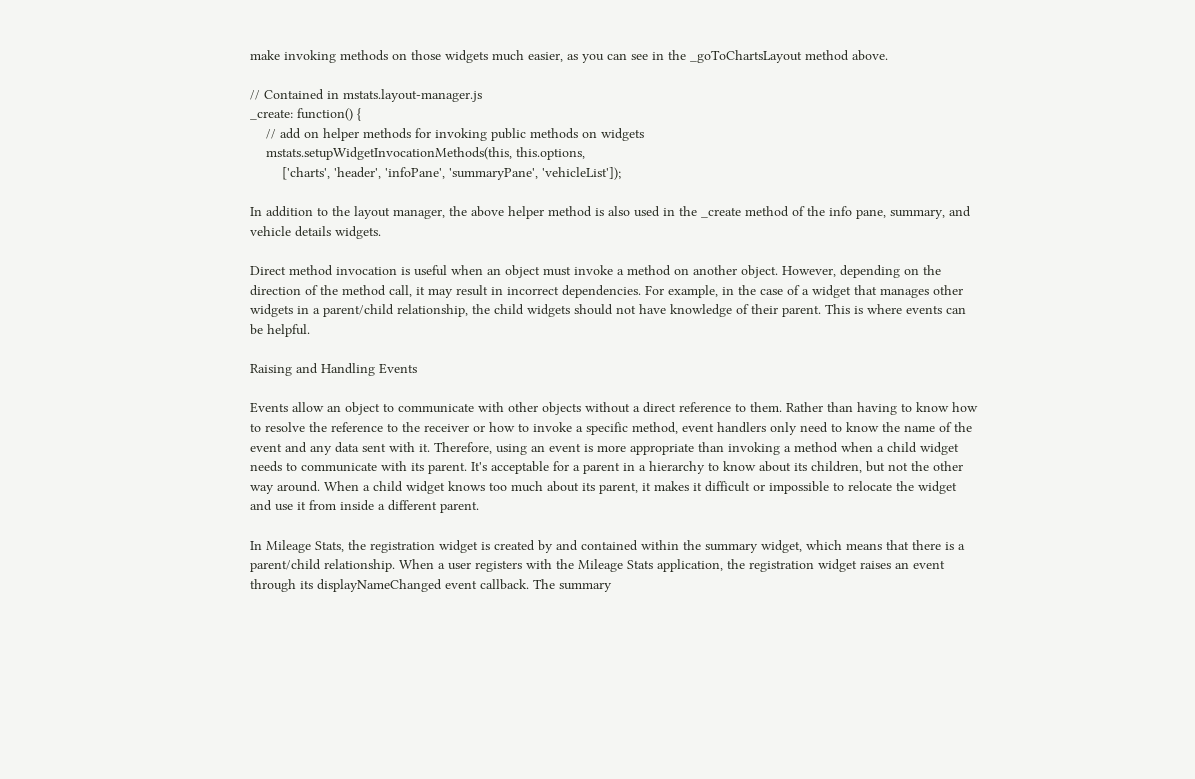make invoking methods on those widgets much easier, as you can see in the _goToChartsLayout method above.

// Contained in mstats.layout-manager.js
_create: function() {
    // add on helper methods for invoking public methods on widgets
    mstats.setupWidgetInvocationMethods(this, this.options,
        ['charts', 'header', 'infoPane', 'summaryPane', 'vehicleList']);

In addition to the layout manager, the above helper method is also used in the _create method of the info pane, summary, and vehicle details widgets.

Direct method invocation is useful when an object must invoke a method on another object. However, depending on the direction of the method call, it may result in incorrect dependencies. For example, in the case of a widget that manages other widgets in a parent/child relationship, the child widgets should not have knowledge of their parent. This is where events can be helpful.

Raising and Handling Events

Events allow an object to communicate with other objects without a direct reference to them. Rather than having to know how to resolve the reference to the receiver or how to invoke a specific method, event handlers only need to know the name of the event and any data sent with it. Therefore, using an event is more appropriate than invoking a method when a child widget needs to communicate with its parent. It's acceptable for a parent in a hierarchy to know about its children, but not the other way around. When a child widget knows too much about its parent, it makes it difficult or impossible to relocate the widget and use it from inside a different parent.

In Mileage Stats, the registration widget is created by and contained within the summary widget, which means that there is a parent/child relationship. When a user registers with the Mileage Stats application, the registration widget raises an event through its displayNameChanged event callback. The summary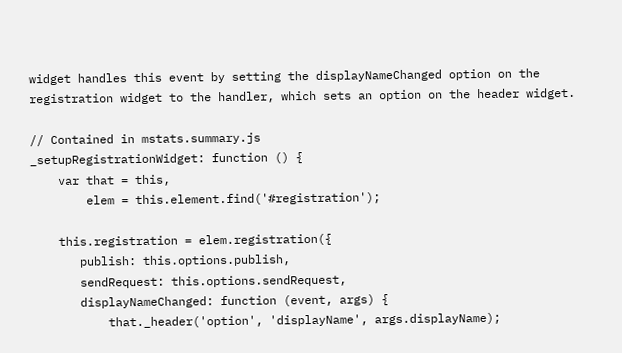widget handles this event by setting the displayNameChanged option on the registration widget to the handler, which sets an option on the header widget.

// Contained in mstats.summary.js
_setupRegistrationWidget: function () {
    var that = this,
        elem = this.element.find('#registration');

    this.registration = elem.registration({
       publish: this.options.publish,
       sendRequest: this.options.sendRequest,
       displayNameChanged: function (event, args) {
           that._header('option', 'displayName', args.displayName);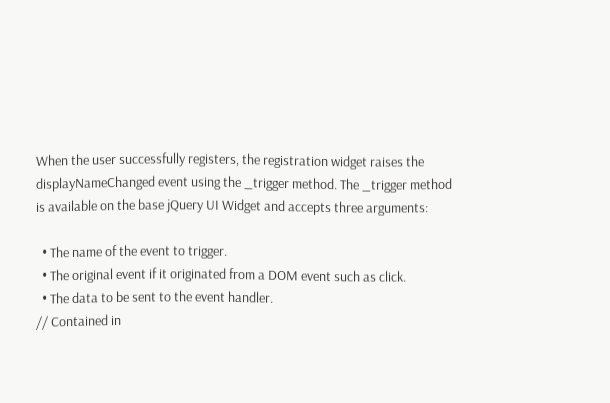When the user successfully registers, the registration widget raises the displayNameChanged event using the _trigger method. The _trigger method is available on the base jQuery UI Widget and accepts three arguments:

  • The name of the event to trigger.
  • The original event if it originated from a DOM event such as click.
  • The data to be sent to the event handler.
// Contained in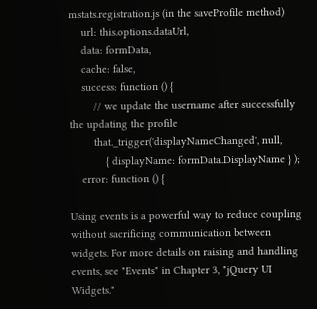mstats.registration.js (in the saveProfile method)
    url: this.options.dataUrl,
    data: formData,
    cache: false,
    success: function () {
        // we update the username after successfully the updating the profile
        that._trigger('displayNameChanged', null,
            { displayName: formData.DisplayName } );
    error: function () {

Using events is a powerful way to reduce coupling without sacrificing communication between widgets. For more details on raising and handling events, see "Events" in Chapter 3, "jQuery UI Widgets."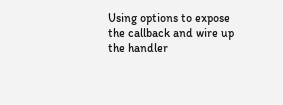Using options to expose the callback and wire up the handler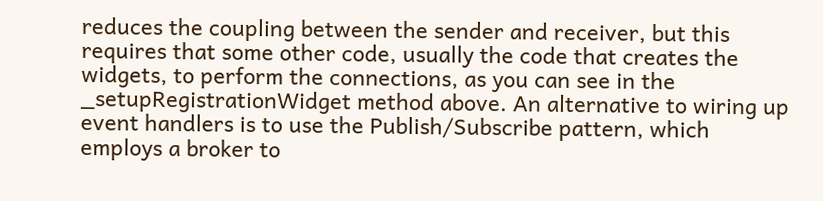reduces the coupling between the sender and receiver, but this requires that some other code, usually the code that creates the widgets, to perform the connections, as you can see in the _setupRegistrationWidget method above. An alternative to wiring up event handlers is to use the Publish/Subscribe pattern, which employs a broker to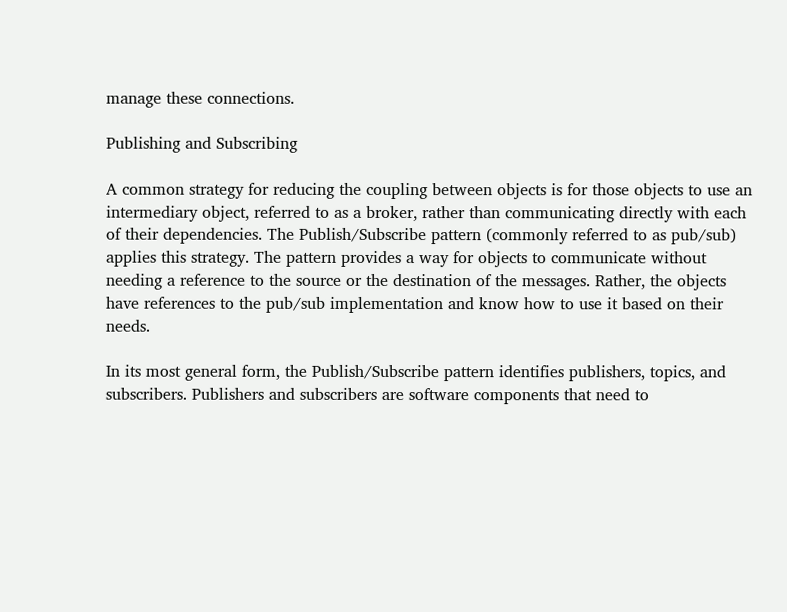manage these connections.

Publishing and Subscribing

A common strategy for reducing the coupling between objects is for those objects to use an intermediary object, referred to as a broker, rather than communicating directly with each of their dependencies. The Publish/Subscribe pattern (commonly referred to as pub/sub) applies this strategy. The pattern provides a way for objects to communicate without needing a reference to the source or the destination of the messages. Rather, the objects have references to the pub/sub implementation and know how to use it based on their needs.

In its most general form, the Publish/Subscribe pattern identifies publishers, topics, and subscribers. Publishers and subscribers are software components that need to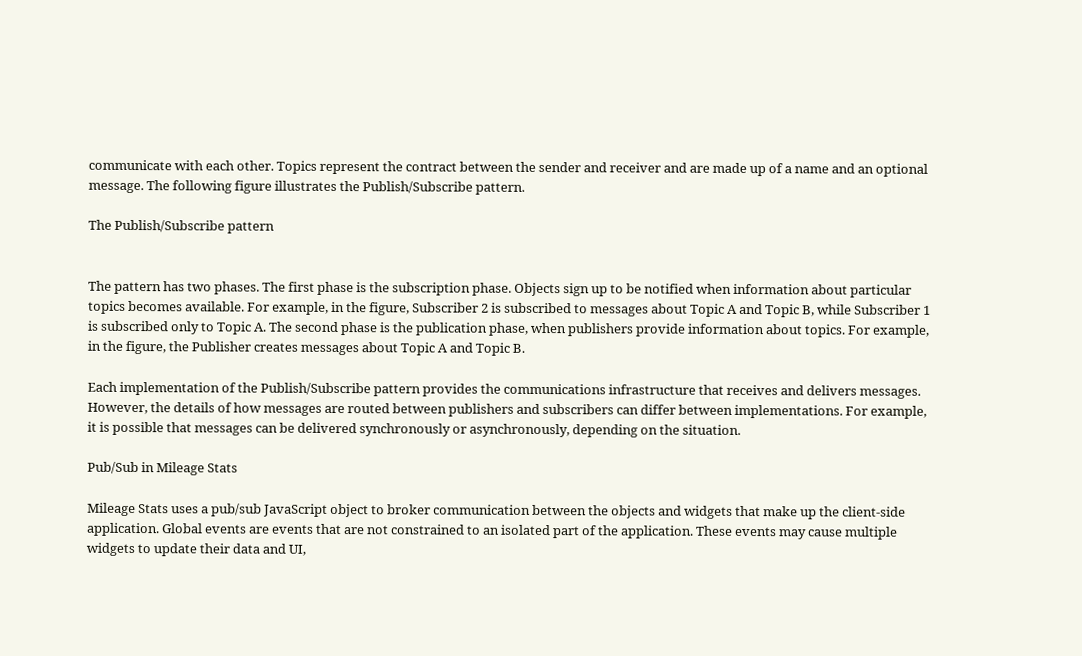communicate with each other. Topics represent the contract between the sender and receiver and are made up of a name and an optional message. The following figure illustrates the Publish/Subscribe pattern.

The Publish/Subscribe pattern


The pattern has two phases. The first phase is the subscription phase. Objects sign up to be notified when information about particular topics becomes available. For example, in the figure, Subscriber 2 is subscribed to messages about Topic A and Topic B, while Subscriber 1 is subscribed only to Topic A. The second phase is the publication phase, when publishers provide information about topics. For example, in the figure, the Publisher creates messages about Topic A and Topic B.

Each implementation of the Publish/Subscribe pattern provides the communications infrastructure that receives and delivers messages. However, the details of how messages are routed between publishers and subscribers can differ between implementations. For example, it is possible that messages can be delivered synchronously or asynchronously, depending on the situation.

Pub/Sub in Mileage Stats

Mileage Stats uses a pub/sub JavaScript object to broker communication between the objects and widgets that make up the client-side application. Global events are events that are not constrained to an isolated part of the application. These events may cause multiple widgets to update their data and UI,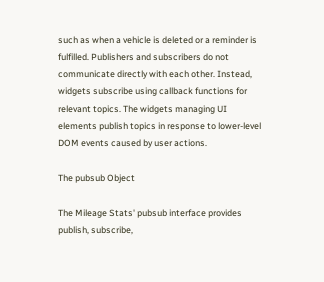such as when a vehicle is deleted or a reminder is fulfilled. Publishers and subscribers do not communicate directly with each other. Instead, widgets subscribe using callback functions for relevant topics. The widgets managing UI elements publish topics in response to lower-level DOM events caused by user actions.

The pubsub Object

The Mileage Stats' pubsub interface provides publish, subscribe,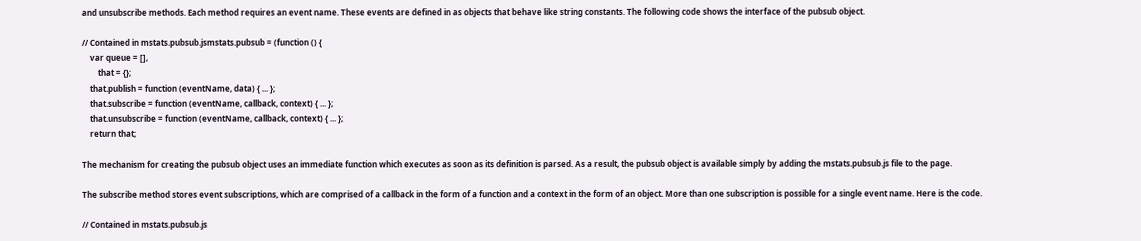and unsubscribe methods. Each method requires an event name. These events are defined in as objects that behave like string constants. The following code shows the interface of the pubsub object.

// Contained in mstats.pubsub.jsmstats.pubsub = (function () {
    var queue = [],
        that = {};
    that.publish = function (eventName, data) { ... };
    that.subscribe = function (eventName, callback, context) { ... };
    that.unsubscribe = function (eventName, callback, context) { ... };
    return that;

The mechanism for creating the pubsub object uses an immediate function which executes as soon as its definition is parsed. As a result, the pubsub object is available simply by adding the mstats.pubsub.js file to the page.

The subscribe method stores event subscriptions, which are comprised of a callback in the form of a function and a context in the form of an object. More than one subscription is possible for a single event name. Here is the code.

// Contained in mstats.pubsub.js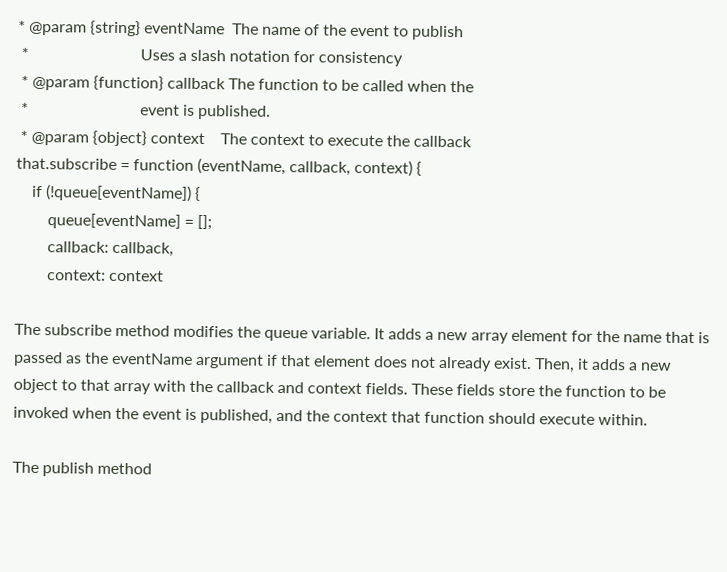* @param {string} eventName  The name of the event to publish
 *                            Uses a slash notation for consistency
 * @param {function} callback The function to be called when the
 *                            event is published.
 * @param {object} context    The context to execute the callback
that.subscribe = function (eventName, callback, context) {
    if (!queue[eventName]) {
        queue[eventName] = [];
        callback: callback,
        context: context

The subscribe method modifies the queue variable. It adds a new array element for the name that is passed as the eventName argument if that element does not already exist. Then, it adds a new object to that array with the callback and context fields. These fields store the function to be invoked when the event is published, and the context that function should execute within.

The publish method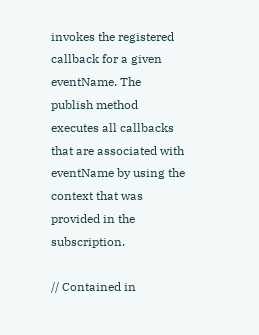invokes the registered callback for a given eventName. The publish method executes all callbacks that are associated with eventName by using the context that was provided in the subscription.

// Contained in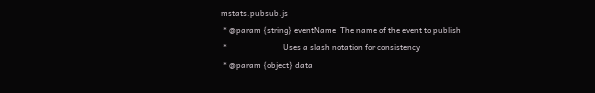mstats.pubsub.js
 * @param {string} eventName  The name of the event to publish
 *                            Uses a slash notation for consistency
 * @param {object} data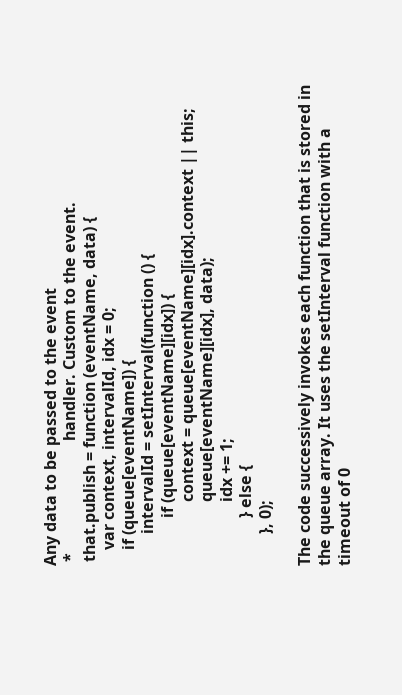Any data to be passed to the event
 *                            handler. Custom to the event.
 that.publish = function (eventName, data) {
    var context, intervalId, idx = 0;
    if (queue[eventName]) {
        intervalId = setInterval(function () {
            if (queue[eventName][idx]) {
                context = queue[eventName][idx].context || this;
                queue[eventName][idx], data);
                idx += 1;
            } else {
        }, 0);

The code successively invokes each function that is stored in the queue array. It uses the setInterval function with a timeout of 0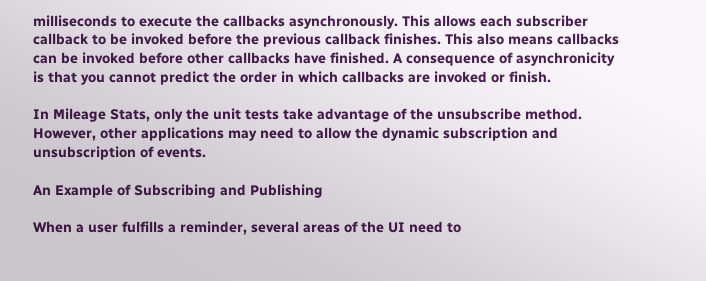milliseconds to execute the callbacks asynchronously. This allows each subscriber callback to be invoked before the previous callback finishes. This also means callbacks can be invoked before other callbacks have finished. A consequence of asynchronicity is that you cannot predict the order in which callbacks are invoked or finish.

In Mileage Stats, only the unit tests take advantage of the unsubscribe method. However, other applications may need to allow the dynamic subscription and unsubscription of events.

An Example of Subscribing and Publishing

When a user fulfills a reminder, several areas of the UI need to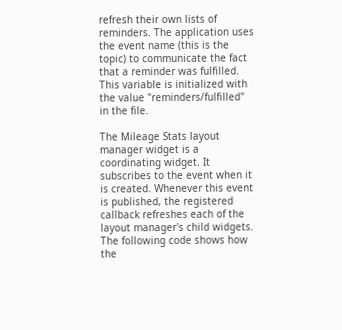refresh their own lists of reminders. The application uses the event name (this is the topic) to communicate the fact that a reminder was fulfilled. This variable is initialized with the value "reminders/fulfilled" in the file.

The Mileage Stats layout manager widget is a coordinating widget. It subscribes to the event when it is created. Whenever this event is published, the registered callback refreshes each of the layout manager's child widgets. The following code shows how the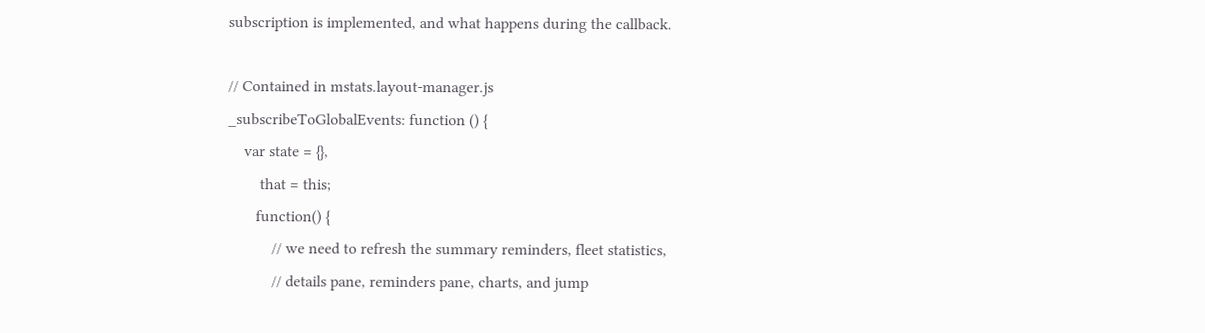subscription is implemented, and what happens during the callback.

// Contained in mstats.layout-manager.js
_subscribeToGlobalEvents: function () {
    var state = {},
        that = this;
       function() {
           // we need to refresh the summary reminders, fleet statistics,
           // details pane, reminders pane, charts, and jump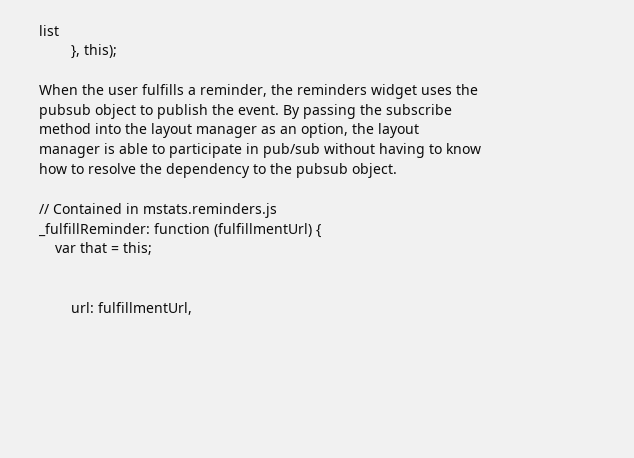list
        }, this);

When the user fulfills a reminder, the reminders widget uses the pubsub object to publish the event. By passing the subscribe method into the layout manager as an option, the layout manager is able to participate in pub/sub without having to know how to resolve the dependency to the pubsub object.

// Contained in mstats.reminders.js
_fulfillReminder: function (fulfillmentUrl) {
    var that = this;


        url: fulfillmentUrl,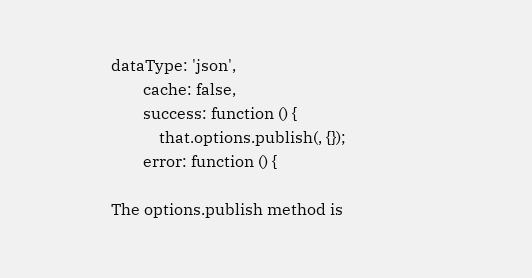dataType: 'json',
        cache: false,
        success: function () {
            that.options.publish(, {});
        error: function () {

The options.publish method is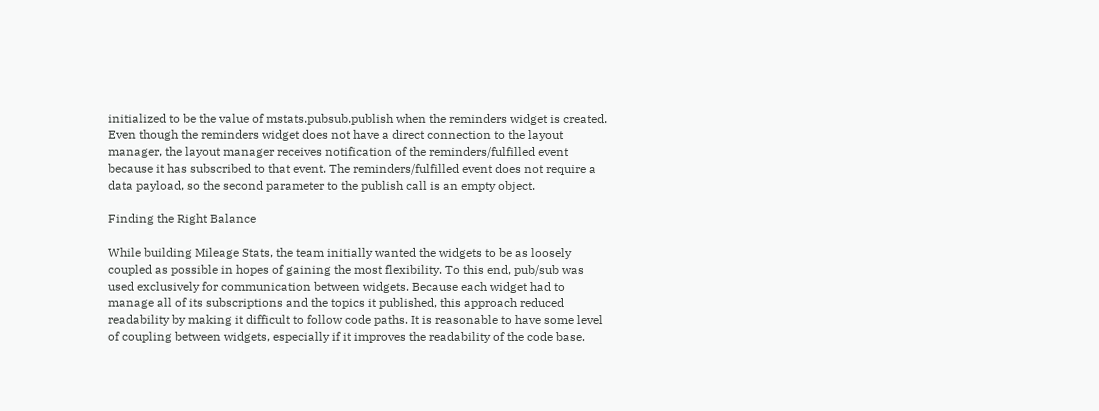initialized to be the value of mstats.pubsub.publish when the reminders widget is created. Even though the reminders widget does not have a direct connection to the layout manager, the layout manager receives notification of the reminders/fulfilled event because it has subscribed to that event. The reminders/fulfilled event does not require a data payload, so the second parameter to the publish call is an empty object.

Finding the Right Balance

While building Mileage Stats, the team initially wanted the widgets to be as loosely coupled as possible in hopes of gaining the most flexibility. To this end, pub/sub was used exclusively for communication between widgets. Because each widget had to manage all of its subscriptions and the topics it published, this approach reduced readability by making it difficult to follow code paths. It is reasonable to have some level of coupling between widgets, especially if it improves the readability of the code base.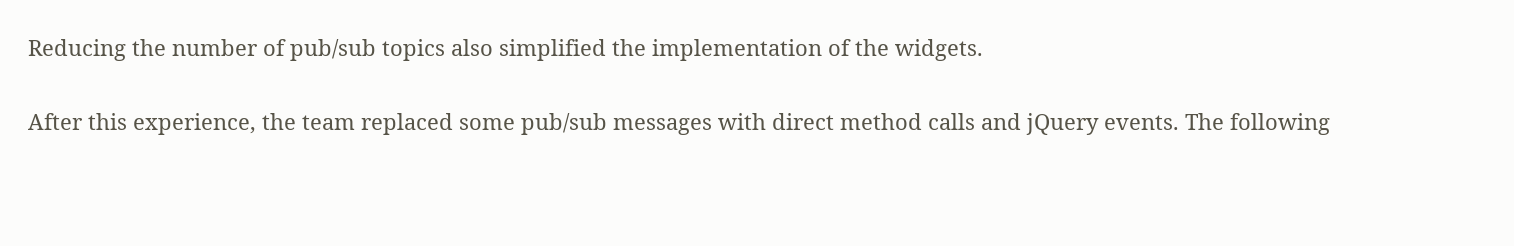Reducing the number of pub/sub topics also simplified the implementation of the widgets.

After this experience, the team replaced some pub/sub messages with direct method calls and jQuery events. The following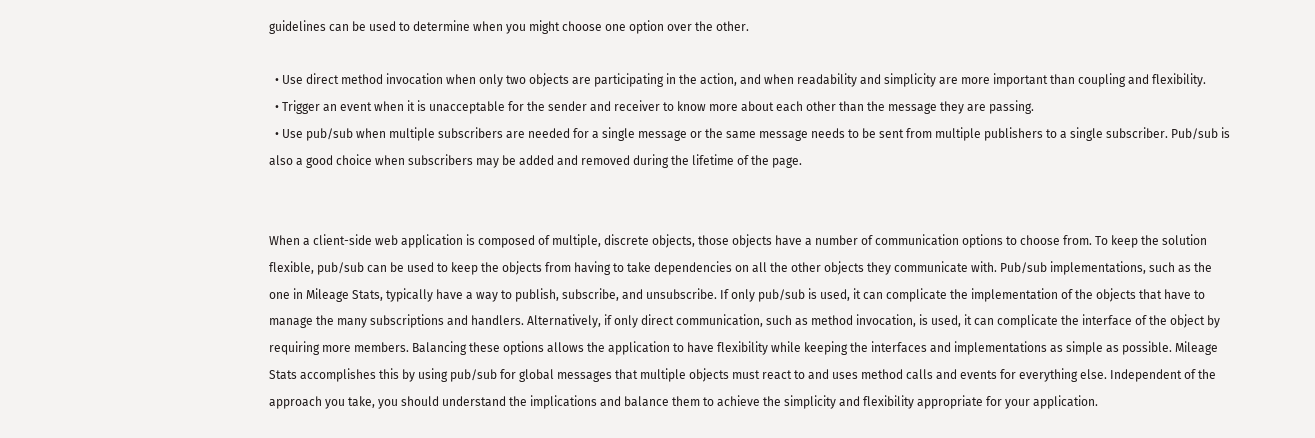guidelines can be used to determine when you might choose one option over the other.

  • Use direct method invocation when only two objects are participating in the action, and when readability and simplicity are more important than coupling and flexibility.
  • Trigger an event when it is unacceptable for the sender and receiver to know more about each other than the message they are passing.
  • Use pub/sub when multiple subscribers are needed for a single message or the same message needs to be sent from multiple publishers to a single subscriber. Pub/sub is also a good choice when subscribers may be added and removed during the lifetime of the page.


When a client-side web application is composed of multiple, discrete objects, those objects have a number of communication options to choose from. To keep the solution flexible, pub/sub can be used to keep the objects from having to take dependencies on all the other objects they communicate with. Pub/sub implementations, such as the one in Mileage Stats, typically have a way to publish, subscribe, and unsubscribe. If only pub/sub is used, it can complicate the implementation of the objects that have to manage the many subscriptions and handlers. Alternatively, if only direct communication, such as method invocation, is used, it can complicate the interface of the object by requiring more members. Balancing these options allows the application to have flexibility while keeping the interfaces and implementations as simple as possible. Mileage Stats accomplishes this by using pub/sub for global messages that multiple objects must react to and uses method calls and events for everything else. Independent of the approach you take, you should understand the implications and balance them to achieve the simplicity and flexibility appropriate for your application.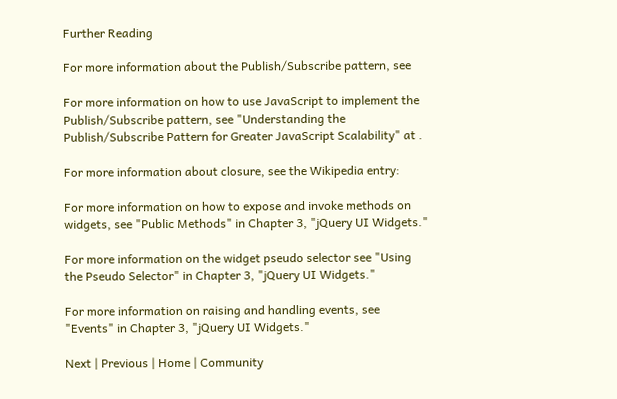Further Reading

For more information about the Publish/Subscribe pattern, see

For more information on how to use JavaScript to implement the Publish/Subscribe pattern, see "Understanding the Publish/Subscribe Pattern for Greater JavaScript Scalability" at .

For more information about closure, see the Wikipedia entry:

For more information on how to expose and invoke methods on widgets, see "Public Methods" in Chapter 3, "jQuery UI Widgets."

For more information on the widget pseudo selector see "Using the Pseudo Selector" in Chapter 3, "jQuery UI Widgets."

For more information on raising and handling events, see "Events" in Chapter 3, "jQuery UI Widgets."

Next | Previous | Home | Community